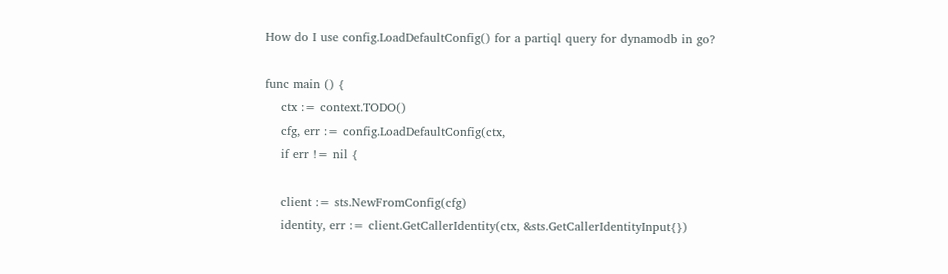How do I use config.LoadDefaultConfig() for a partiql query for dynamodb in go?

func main () {
    ctx := context.TODO()
    cfg, err := config.LoadDefaultConfig(ctx,
    if err != nil {

    client := sts.NewFromConfig(cfg)
    identity, err := client.GetCallerIdentity(ctx, &sts.GetCallerIdentityInput{})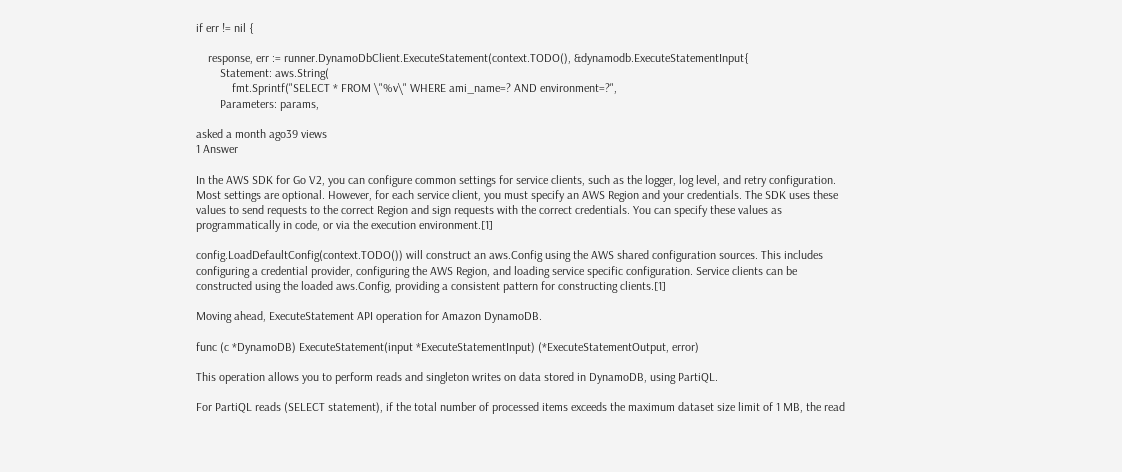if err != nil {

    response, err := runner.DynamoDbClient.ExecuteStatement(context.TODO(), &dynamodb.ExecuteStatementInput{
        Statement: aws.String(
            fmt.Sprintf("SELECT * FROM \"%v\" WHERE ami_name=? AND environment=?",
        Parameters: params,

asked a month ago39 views
1 Answer

In the AWS SDK for Go V2, you can configure common settings for service clients, such as the logger, log level, and retry configuration. Most settings are optional. However, for each service client, you must specify an AWS Region and your credentials. The SDK uses these values to send requests to the correct Region and sign requests with the correct credentials. You can specify these values as programmatically in code, or via the execution environment.[1]

config.LoadDefaultConfig(context.TODO()) will construct an aws.Config using the AWS shared configuration sources. This includes configuring a credential provider, configuring the AWS Region, and loading service specific configuration. Service clients can be constructed using the loaded aws.Config, providing a consistent pattern for constructing clients.[1]

Moving ahead, ExecuteStatement API operation for Amazon DynamoDB.

func (c *DynamoDB) ExecuteStatement(input *ExecuteStatementInput) (*ExecuteStatementOutput, error)

This operation allows you to perform reads and singleton writes on data stored in DynamoDB, using PartiQL.

For PartiQL reads (SELECT statement), if the total number of processed items exceeds the maximum dataset size limit of 1 MB, the read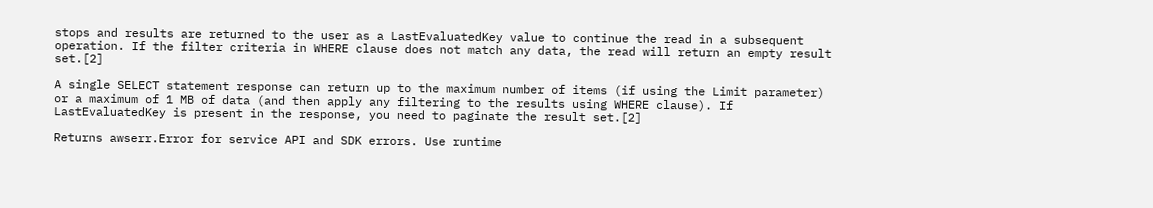stops and results are returned to the user as a LastEvaluatedKey value to continue the read in a subsequent operation. If the filter criteria in WHERE clause does not match any data, the read will return an empty result set.[2]

A single SELECT statement response can return up to the maximum number of items (if using the Limit parameter) or a maximum of 1 MB of data (and then apply any filtering to the results using WHERE clause). If LastEvaluatedKey is present in the response, you need to paginate the result set.[2]

Returns awserr.Error for service API and SDK errors. Use runtime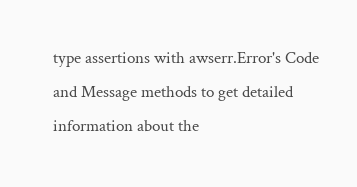type assertions with awserr.Error's Code and Message methods to get detailed information about the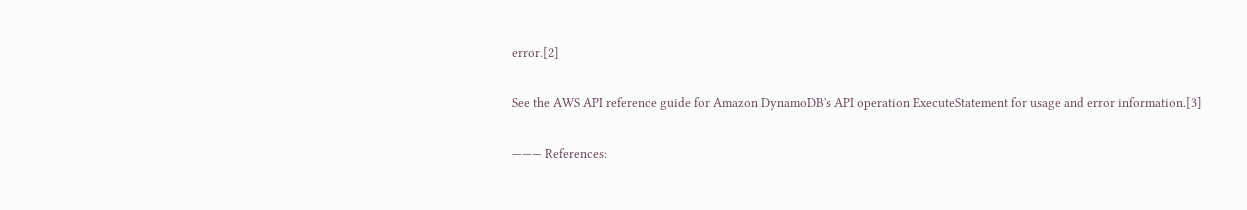error.[2]

See the AWS API reference guide for Amazon DynamoDB's API operation ExecuteStatement for usage and error information.[3]

——— References: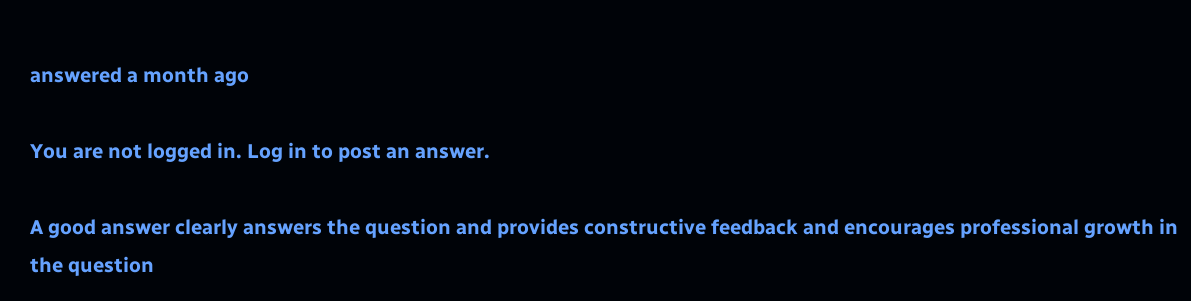answered a month ago

You are not logged in. Log in to post an answer.

A good answer clearly answers the question and provides constructive feedback and encourages professional growth in the question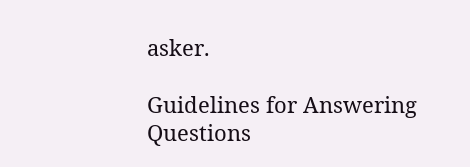asker.

Guidelines for Answering Questions